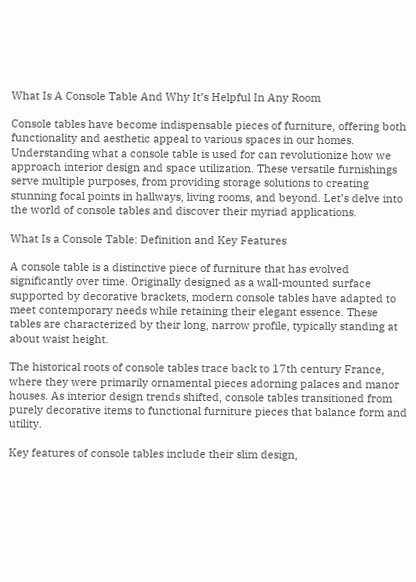What Is A Console Table And Why It’s Helpful In Any Room

Console tables have become indispensable pieces of furniture, offering both functionality and aesthetic appeal to various spaces in our homes. Understanding what a console table is used for can revolutionize how we approach interior design and space utilization. These versatile furnishings serve multiple purposes, from providing storage solutions to creating stunning focal points in hallways, living rooms, and beyond. Let’s delve into the world of console tables and discover their myriad applications.

What Is a Console Table: Definition and Key Features

A console table is a distinctive piece of furniture that has evolved significantly over time. Originally designed as a wall-mounted surface supported by decorative brackets, modern console tables have adapted to meet contemporary needs while retaining their elegant essence. These tables are characterized by their long, narrow profile, typically standing at about waist height.

The historical roots of console tables trace back to 17th century France, where they were primarily ornamental pieces adorning palaces and manor houses. As interior design trends shifted, console tables transitioned from purely decorative items to functional furniture pieces that balance form and utility.

Key features of console tables include their slim design,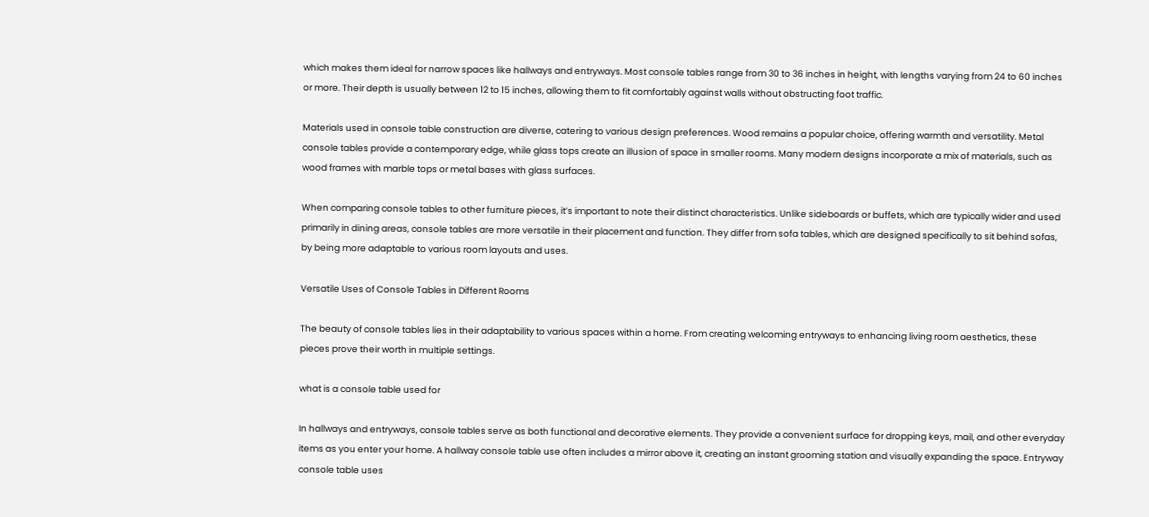which makes them ideal for narrow spaces like hallways and entryways. Most console tables range from 30 to 36 inches in height, with lengths varying from 24 to 60 inches or more. Their depth is usually between 12 to 15 inches, allowing them to fit comfortably against walls without obstructing foot traffic.

Materials used in console table construction are diverse, catering to various design preferences. Wood remains a popular choice, offering warmth and versatility. Metal console tables provide a contemporary edge, while glass tops create an illusion of space in smaller rooms. Many modern designs incorporate a mix of materials, such as wood frames with marble tops or metal bases with glass surfaces.

When comparing console tables to other furniture pieces, it’s important to note their distinct characteristics. Unlike sideboards or buffets, which are typically wider and used primarily in dining areas, console tables are more versatile in their placement and function. They differ from sofa tables, which are designed specifically to sit behind sofas, by being more adaptable to various room layouts and uses.

Versatile Uses of Console Tables in Different Rooms

The beauty of console tables lies in their adaptability to various spaces within a home. From creating welcoming entryways to enhancing living room aesthetics, these pieces prove their worth in multiple settings.

what is a console table used for

In hallways and entryways, console tables serve as both functional and decorative elements. They provide a convenient surface for dropping keys, mail, and other everyday items as you enter your home. A hallway console table use often includes a mirror above it, creating an instant grooming station and visually expanding the space. Entryway console table uses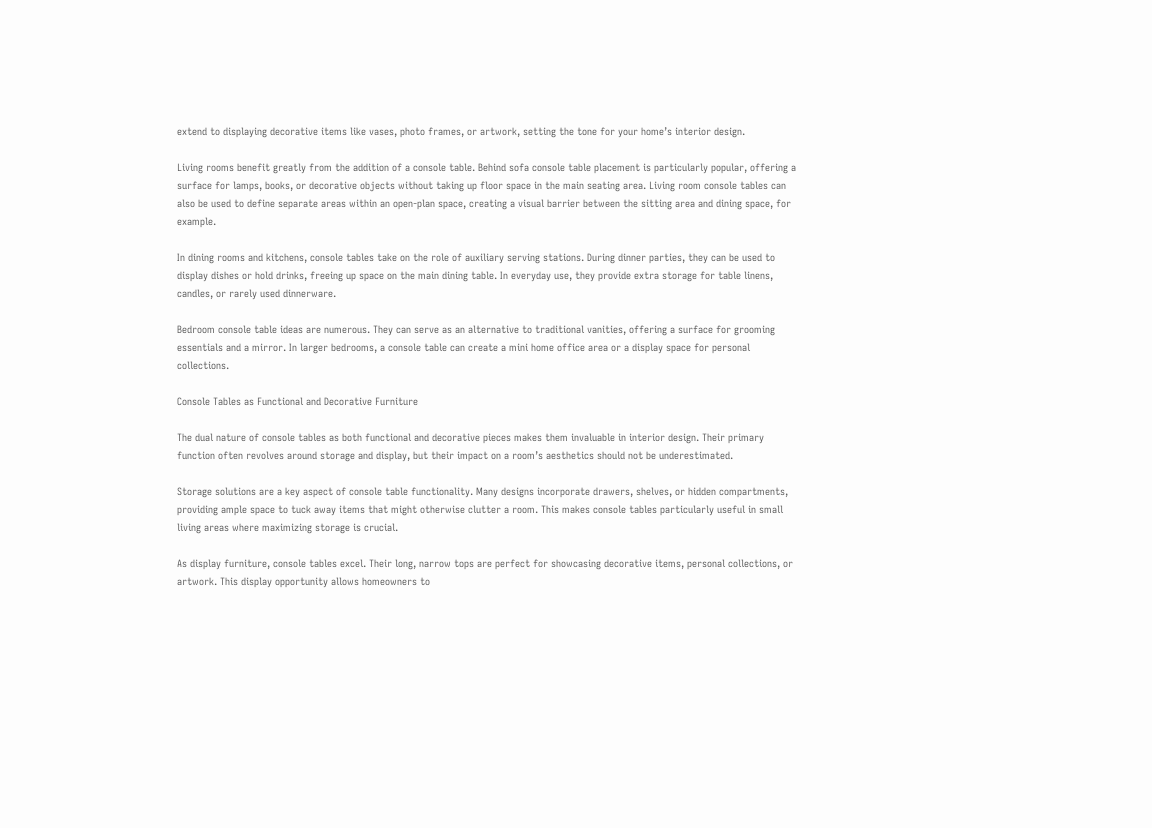extend to displaying decorative items like vases, photo frames, or artwork, setting the tone for your home’s interior design.

Living rooms benefit greatly from the addition of a console table. Behind sofa console table placement is particularly popular, offering a surface for lamps, books, or decorative objects without taking up floor space in the main seating area. Living room console tables can also be used to define separate areas within an open-plan space, creating a visual barrier between the sitting area and dining space, for example.

In dining rooms and kitchens, console tables take on the role of auxiliary serving stations. During dinner parties, they can be used to display dishes or hold drinks, freeing up space on the main dining table. In everyday use, they provide extra storage for table linens, candles, or rarely used dinnerware.

Bedroom console table ideas are numerous. They can serve as an alternative to traditional vanities, offering a surface for grooming essentials and a mirror. In larger bedrooms, a console table can create a mini home office area or a display space for personal collections.

Console Tables as Functional and Decorative Furniture

The dual nature of console tables as both functional and decorative pieces makes them invaluable in interior design. Their primary function often revolves around storage and display, but their impact on a room’s aesthetics should not be underestimated.

Storage solutions are a key aspect of console table functionality. Many designs incorporate drawers, shelves, or hidden compartments, providing ample space to tuck away items that might otherwise clutter a room. This makes console tables particularly useful in small living areas where maximizing storage is crucial.

As display furniture, console tables excel. Their long, narrow tops are perfect for showcasing decorative items, personal collections, or artwork. This display opportunity allows homeowners to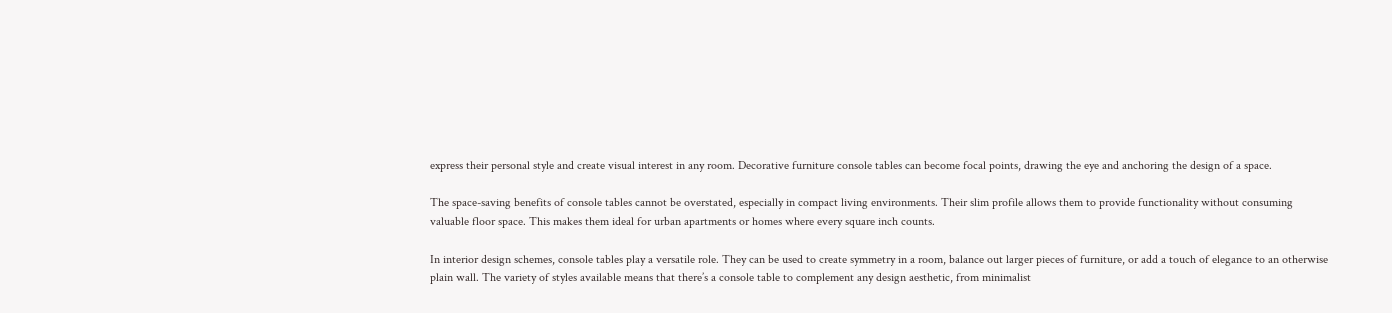express their personal style and create visual interest in any room. Decorative furniture console tables can become focal points, drawing the eye and anchoring the design of a space.

The space-saving benefits of console tables cannot be overstated, especially in compact living environments. Their slim profile allows them to provide functionality without consuming valuable floor space. This makes them ideal for urban apartments or homes where every square inch counts.

In interior design schemes, console tables play a versatile role. They can be used to create symmetry in a room, balance out larger pieces of furniture, or add a touch of elegance to an otherwise plain wall. The variety of styles available means that there’s a console table to complement any design aesthetic, from minimalist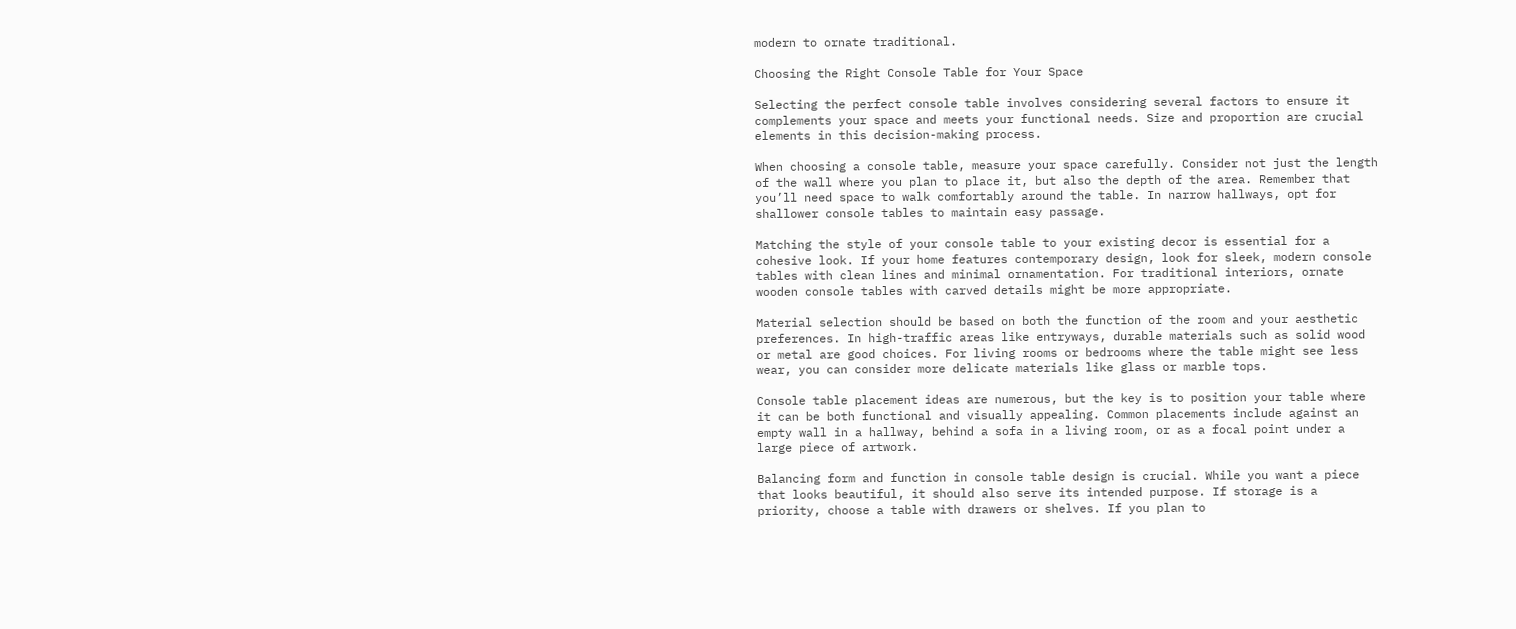modern to ornate traditional.

Choosing the Right Console Table for Your Space

Selecting the perfect console table involves considering several factors to ensure it complements your space and meets your functional needs. Size and proportion are crucial elements in this decision-making process.

When choosing a console table, measure your space carefully. Consider not just the length of the wall where you plan to place it, but also the depth of the area. Remember that you’ll need space to walk comfortably around the table. In narrow hallways, opt for shallower console tables to maintain easy passage.

Matching the style of your console table to your existing decor is essential for a cohesive look. If your home features contemporary design, look for sleek, modern console tables with clean lines and minimal ornamentation. For traditional interiors, ornate wooden console tables with carved details might be more appropriate.

Material selection should be based on both the function of the room and your aesthetic preferences. In high-traffic areas like entryways, durable materials such as solid wood or metal are good choices. For living rooms or bedrooms where the table might see less wear, you can consider more delicate materials like glass or marble tops.

Console table placement ideas are numerous, but the key is to position your table where it can be both functional and visually appealing. Common placements include against an empty wall in a hallway, behind a sofa in a living room, or as a focal point under a large piece of artwork.

Balancing form and function in console table design is crucial. While you want a piece that looks beautiful, it should also serve its intended purpose. If storage is a priority, choose a table with drawers or shelves. If you plan to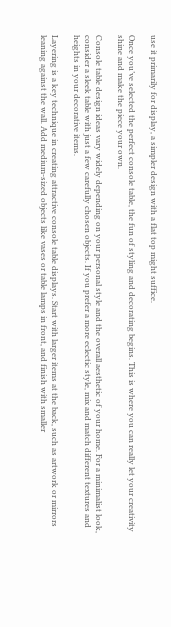use it primarily for display, a simpler design with a flat top might suffice.

Once you’ve selected the perfect console table, the fun of styling and decorating begins. This is where you can really let your creativity shine and make the piece your own.

Console table design ideas vary widely depending on your personal style and the overall aesthetic of your home. For a minimalist look, consider a sleek table with just a few carefully chosen objects. If you prefer a more eclectic style, mix and match different textures and heights in your decorative items.

Layering is a key technique in creating attractive console table displays. Start with larger items at the back, such as artwork or mirrors leaning against the wall. Add medium-sized objects like vases or table lamps in front, and finish with smaller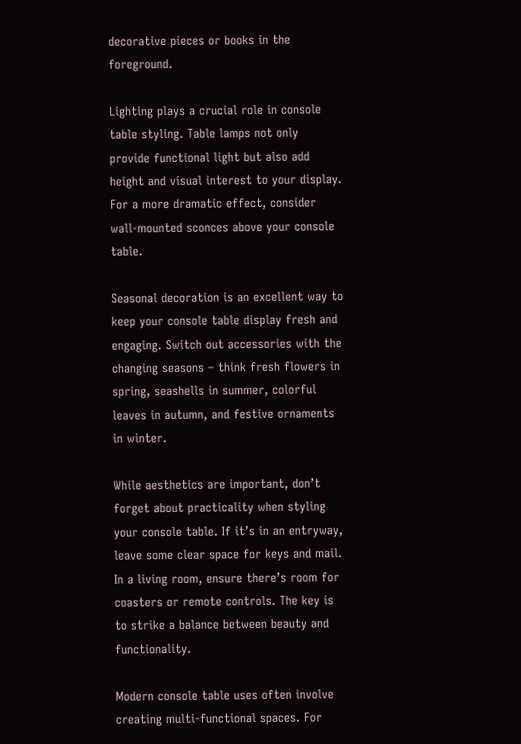decorative pieces or books in the foreground.

Lighting plays a crucial role in console table styling. Table lamps not only provide functional light but also add height and visual interest to your display. For a more dramatic effect, consider wall-mounted sconces above your console table.

Seasonal decoration is an excellent way to keep your console table display fresh and engaging. Switch out accessories with the changing seasons – think fresh flowers in spring, seashells in summer, colorful leaves in autumn, and festive ornaments in winter.

While aesthetics are important, don’t forget about practicality when styling your console table. If it’s in an entryway, leave some clear space for keys and mail. In a living room, ensure there’s room for coasters or remote controls. The key is to strike a balance between beauty and functionality.

Modern console table uses often involve creating multi-functional spaces. For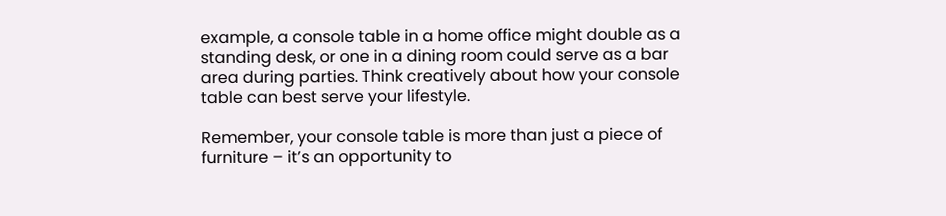example, a console table in a home office might double as a standing desk, or one in a dining room could serve as a bar area during parties. Think creatively about how your console table can best serve your lifestyle.

Remember, your console table is more than just a piece of furniture – it’s an opportunity to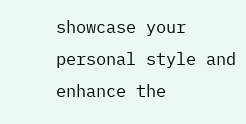showcase your personal style and enhance the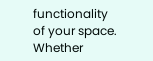functionality of your space. Whether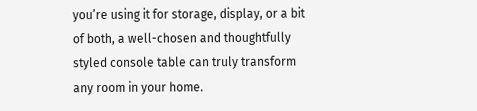you’re using it for storage, display, or a bit of both, a well-chosen and thoughtfully styled console table can truly transform any room in your home.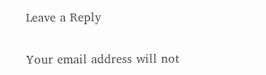Leave a Reply

Your email address will not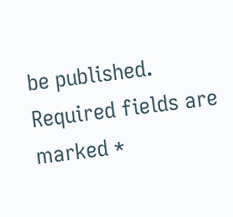be published. Required fields are marked *